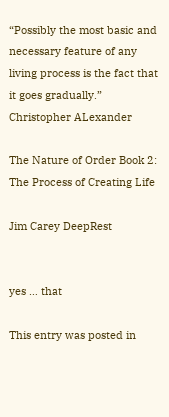“Possibly the most basic and necessary feature of any living process is the fact that it goes gradually.”
Christopher ALexander

The Nature of Order Book 2: The Process of Creating Life

Jim Carey DeepRest


yes … that

This entry was posted in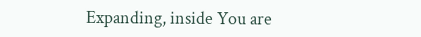Expanding, inside You are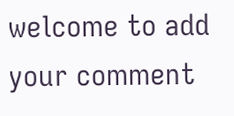welcome to add your comment